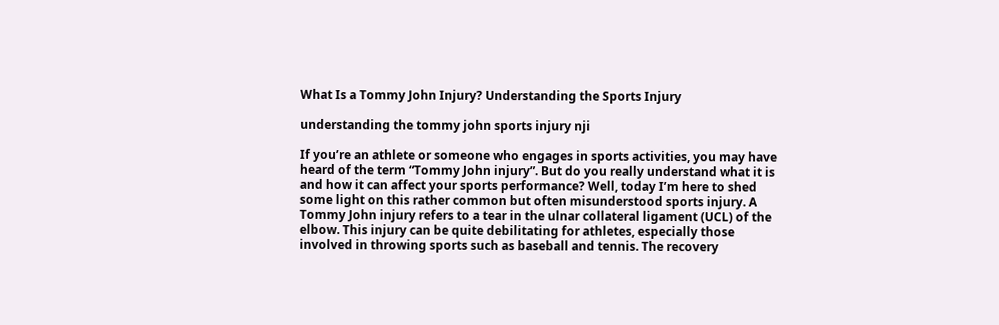What Is a Tommy John Injury? Understanding the Sports Injury

understanding the tommy john sports injury nji

If you’re an athlete or someone who engages in sports activities, you may have heard of the term “Tommy John injury”. But do you really understand what it is and how it can affect your sports performance? Well, today I’m here to shed some light on this rather common but often misunderstood sports injury. A Tommy John injury refers to a tear in the ulnar collateral ligament (UCL) of the elbow. This injury can be quite debilitating for athletes, especially those involved in throwing sports such as baseball and tennis. The recovery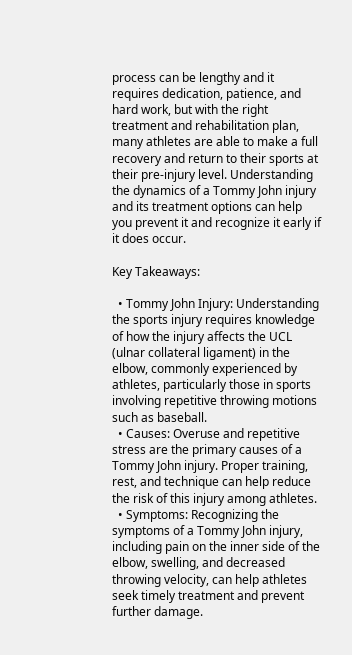process can be lengthy and it requires dedication, patience, and hard work, but with the right treatment and rehabilitation plan, many athletes are able to make a full recovery and return to their sports at their pre-injury level. Understanding the dynamics of a Tommy John injury and its treatment options can help you prevent it and recognize it early if it does occur.

Key Takeaways:

  • Tommy John Injury: Understanding the sports injury requires knowledge of how the injury affects the UCL (ulnar collateral ligament) in the elbow, commonly experienced by athletes, particularly those in sports involving repetitive throwing motions such as baseball.
  • Causes: Overuse and repetitive stress are the primary causes of a Tommy John injury. Proper training, rest, and technique can help reduce the risk of this injury among athletes.
  • Symptoms: Recognizing the symptoms of a Tommy John injury, including pain on the inner side of the elbow, swelling, and decreased throwing velocity, can help athletes seek timely treatment and prevent further damage.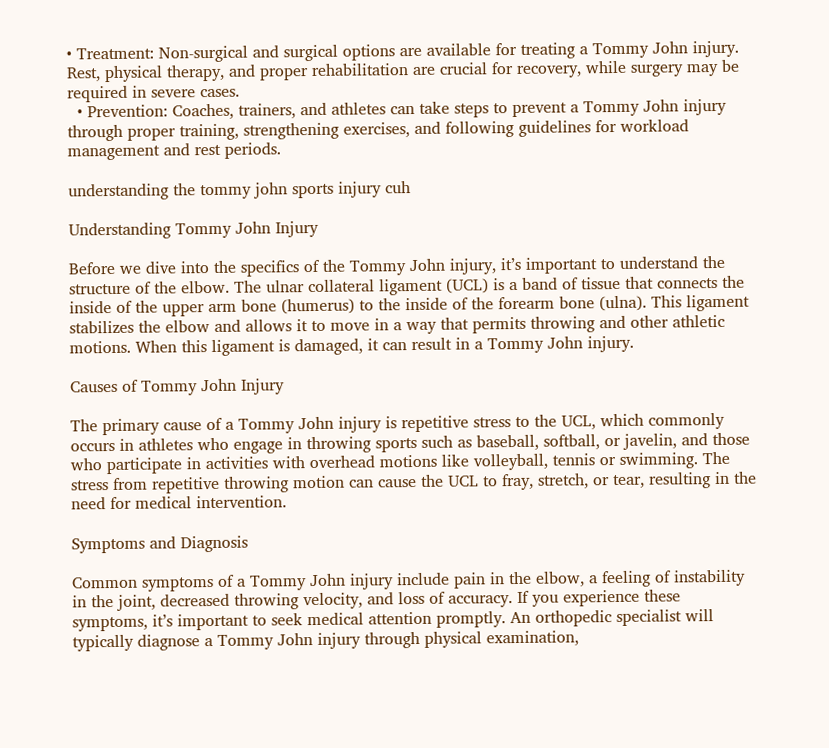• Treatment: Non-surgical and surgical options are available for treating a Tommy John injury. Rest, physical therapy, and proper rehabilitation are crucial for recovery, while surgery may be required in severe cases.
  • Prevention: Coaches, trainers, and athletes can take steps to prevent a Tommy John injury through proper training, strengthening exercises, and following guidelines for workload management and rest periods.

understanding the tommy john sports injury cuh

Understanding Tommy John Injury

Before we dive into the specifics of the Tommy John injury, it’s important to understand the structure of the elbow. The ulnar collateral ligament (UCL) is a band of tissue that connects the inside of the upper arm bone (humerus) to the inside of the forearm bone (ulna). This ligament stabilizes the elbow and allows it to move in a way that permits throwing and other athletic motions. When this ligament is damaged, it can result in a Tommy John injury.

Causes of Tommy John Injury

The primary cause of a Tommy John injury is repetitive stress to the UCL, which commonly occurs in athletes who engage in throwing sports such as baseball, softball, or javelin, and those who participate in activities with overhead motions like volleyball, tennis or swimming. The stress from repetitive throwing motion can cause the UCL to fray, stretch, or tear, resulting in the need for medical intervention.

Symptoms and Diagnosis

Common symptoms of a Tommy John injury include pain in the elbow, a feeling of instability in the joint, decreased throwing velocity, and loss of accuracy. If you experience these symptoms, it’s important to seek medical attention promptly. An orthopedic specialist will typically diagnose a Tommy John injury through physical examination,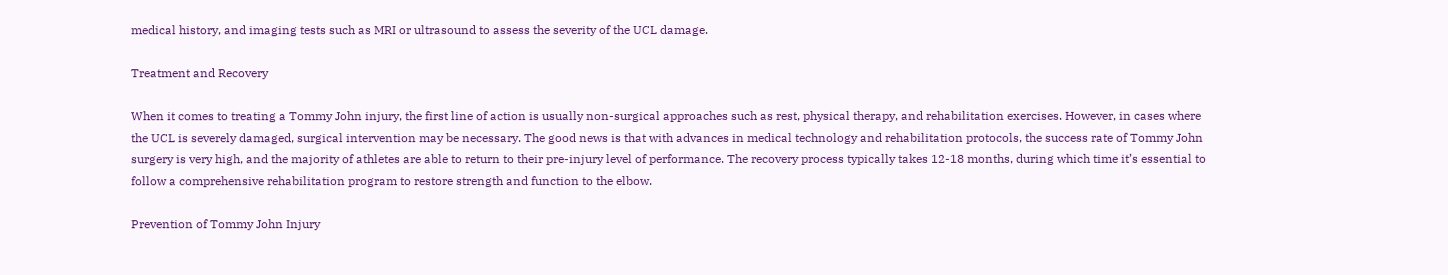medical history, and imaging tests such as MRI or ultrasound to assess the severity of the UCL damage.

Treatment and Recovery

When it comes to treating a Tommy John injury, the first line of action is usually non-surgical approaches such as rest, physical therapy, and rehabilitation exercises. However, in cases where the UCL is severely damaged, surgical intervention may be necessary. The good news is that with advances in medical technology and rehabilitation protocols, the success rate of Tommy John surgery is very high, and the majority of athletes are able to return to their pre-injury level of performance. The recovery process typically takes 12-18 months, during which time it’s essential to follow a comprehensive rehabilitation program to restore strength and function to the elbow.

Prevention of Tommy John Injury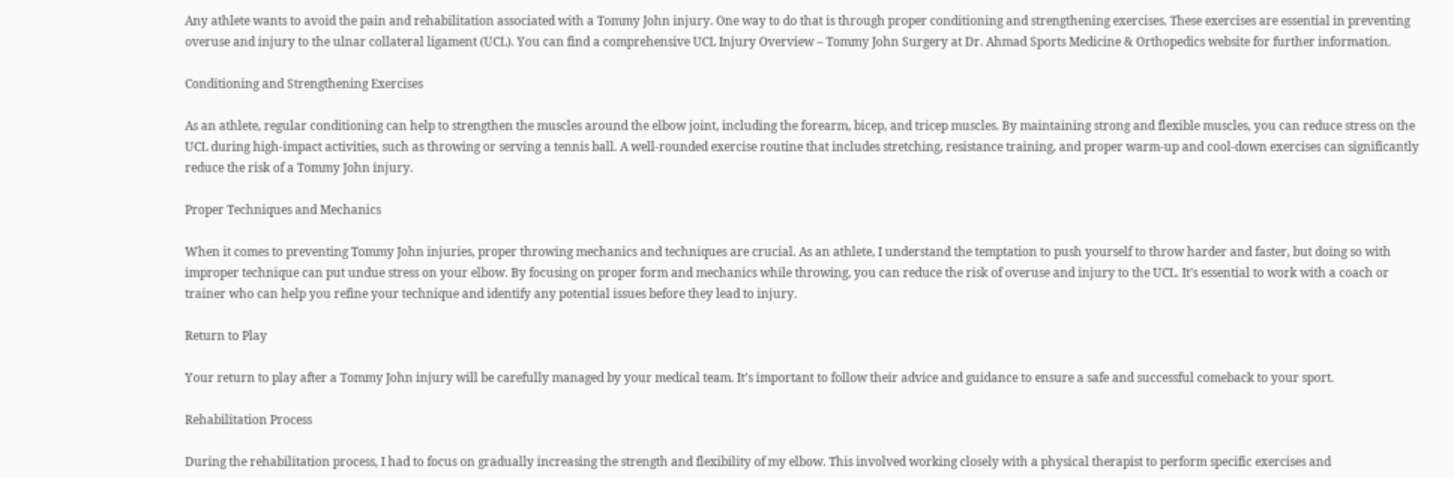Any athlete wants to avoid the pain and rehabilitation associated with a Tommy John injury. One way to do that is through proper conditioning and strengthening exercises. These exercises are essential in preventing overuse and injury to the ulnar collateral ligament (UCL). You can find a comprehensive UCL Injury Overview – Tommy John Surgery at Dr. Ahmad Sports Medicine & Orthopedics website for further information.

Conditioning and Strengthening Exercises

As an athlete, regular conditioning can help to strengthen the muscles around the elbow joint, including the forearm, bicep, and tricep muscles. By maintaining strong and flexible muscles, you can reduce stress on the UCL during high-impact activities, such as throwing or serving a tennis ball. A well-rounded exercise routine that includes stretching, resistance training, and proper warm-up and cool-down exercises can significantly reduce the risk of a Tommy John injury.

Proper Techniques and Mechanics

When it comes to preventing Tommy John injuries, proper throwing mechanics and techniques are crucial. As an athlete, I understand the temptation to push yourself to throw harder and faster, but doing so with improper technique can put undue stress on your elbow. By focusing on proper form and mechanics while throwing, you can reduce the risk of overuse and injury to the UCL. It’s essential to work with a coach or trainer who can help you refine your technique and identify any potential issues before they lead to injury.

Return to Play

Your return to play after a Tommy John injury will be carefully managed by your medical team. It’s important to follow their advice and guidance to ensure a safe and successful comeback to your sport.

Rehabilitation Process

During the rehabilitation process, I had to focus on gradually increasing the strength and flexibility of my elbow. This involved working closely with a physical therapist to perform specific exercises and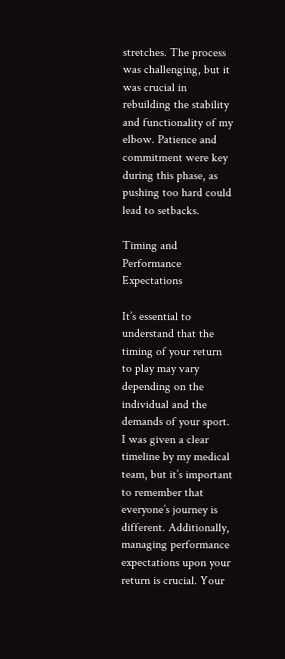stretches. The process was challenging, but it was crucial in rebuilding the stability and functionality of my elbow. Patience and commitment were key during this phase, as pushing too hard could lead to setbacks.

Timing and Performance Expectations

It’s essential to understand that the timing of your return to play may vary depending on the individual and the demands of your sport. I was given a clear timeline by my medical team, but it’s important to remember that everyone’s journey is different. Additionally, managing performance expectations upon your return is crucial. Your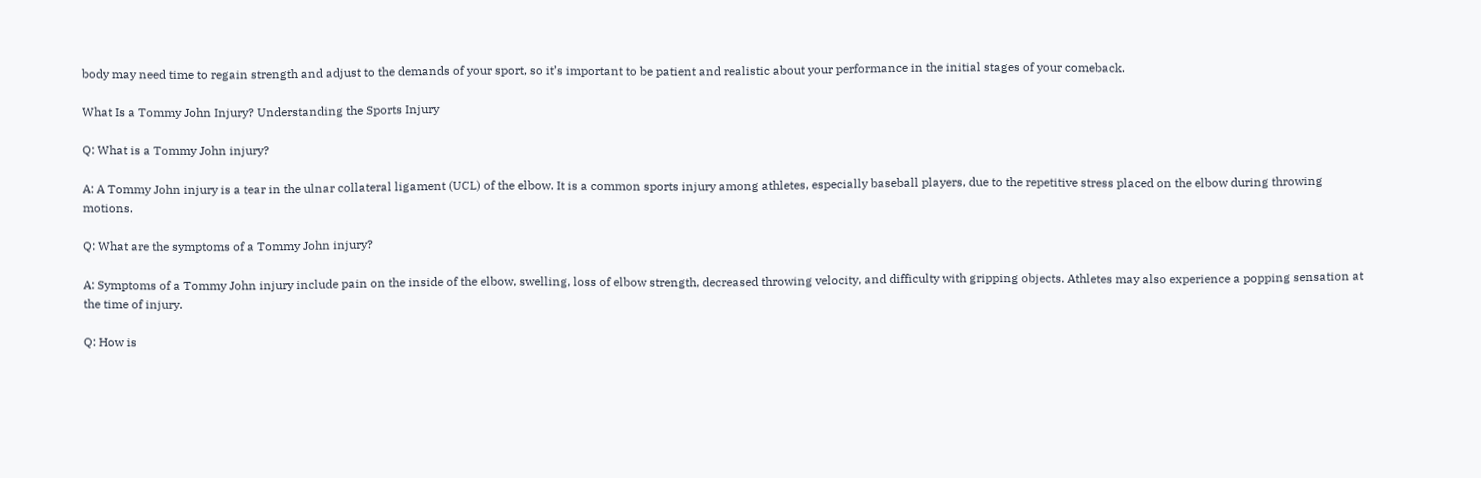body may need time to regain strength and adjust to the demands of your sport, so it’s important to be patient and realistic about your performance in the initial stages of your comeback.

What Is a Tommy John Injury? Understanding the Sports Injury

Q: What is a Tommy John injury?

A: A Tommy John injury is a tear in the ulnar collateral ligament (UCL) of the elbow. It is a common sports injury among athletes, especially baseball players, due to the repetitive stress placed on the elbow during throwing motions.

Q: What are the symptoms of a Tommy John injury?

A: Symptoms of a Tommy John injury include pain on the inside of the elbow, swelling, loss of elbow strength, decreased throwing velocity, and difficulty with gripping objects. Athletes may also experience a popping sensation at the time of injury.

Q: How is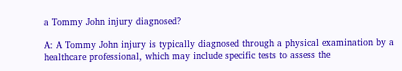a Tommy John injury diagnosed?

A: A Tommy John injury is typically diagnosed through a physical examination by a healthcare professional, which may include specific tests to assess the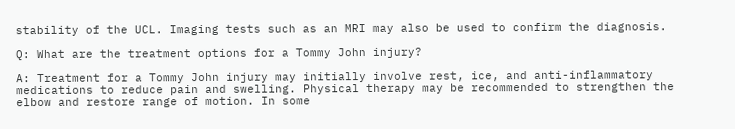stability of the UCL. Imaging tests such as an MRI may also be used to confirm the diagnosis.

Q: What are the treatment options for a Tommy John injury?

A: Treatment for a Tommy John injury may initially involve rest, ice, and anti-inflammatory medications to reduce pain and swelling. Physical therapy may be recommended to strengthen the elbow and restore range of motion. In some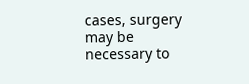cases, surgery may be necessary to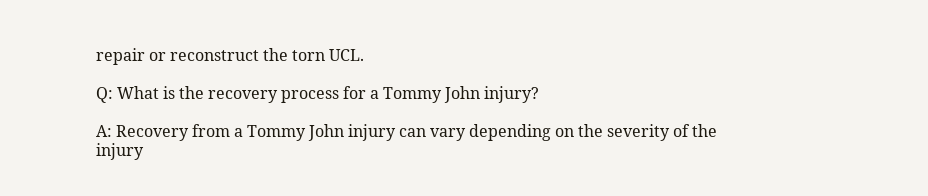repair or reconstruct the torn UCL.

Q: What is the recovery process for a Tommy John injury?

A: Recovery from a Tommy John injury can vary depending on the severity of the injury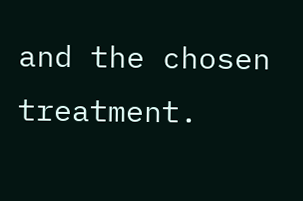and the chosen treatment.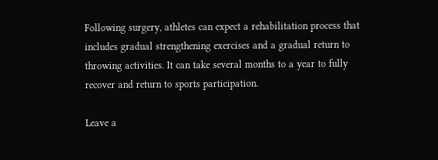Following surgery, athletes can expect a rehabilitation process that includes gradual strengthening exercises and a gradual return to throwing activities. It can take several months to a year to fully recover and return to sports participation.

Leave a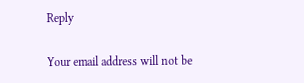Reply

Your email address will not be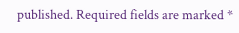published. Required fields are marked *